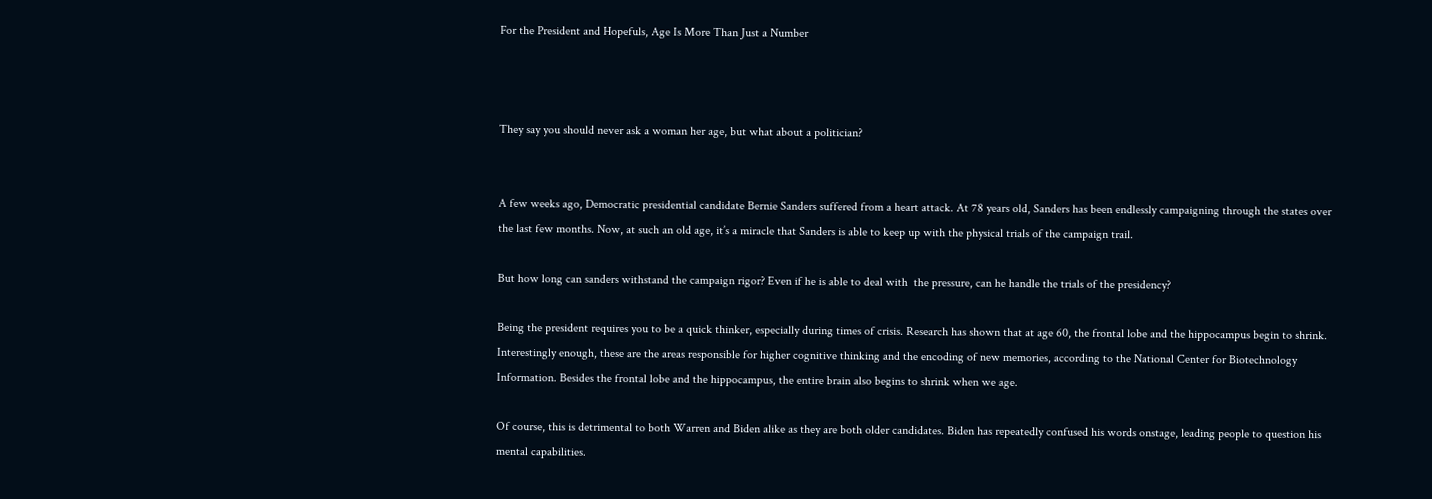For the President and Hopefuls, Age Is More Than Just a Number



They say you should never ask a woman her age, but what about a politician?


A few weeks ago, Democratic presidential candidate Bernie Sanders suffered from a heart attack. At 78 years old, Sanders has been endlessly campaigning through the states over the last few months. Now, at such an old age, it’s a miracle that Sanders is able to keep up with the physical trials of the campaign trail.

But how long can sanders withstand the campaign rigor? Even if he is able to deal with  the pressure, can he handle the trials of the presidency?

Being the president requires you to be a quick thinker, especially during times of crisis. Research has shown that at age 60, the frontal lobe and the hippocampus begin to shrink. Interestingly enough, these are the areas responsible for higher cognitive thinking and the encoding of new memories, according to the National Center for Biotechnology Information. Besides the frontal lobe and the hippocampus, the entire brain also begins to shrink when we age.

Of course, this is detrimental to both Warren and Biden alike as they are both older candidates. Biden has repeatedly confused his words onstage, leading people to question his mental capabilities.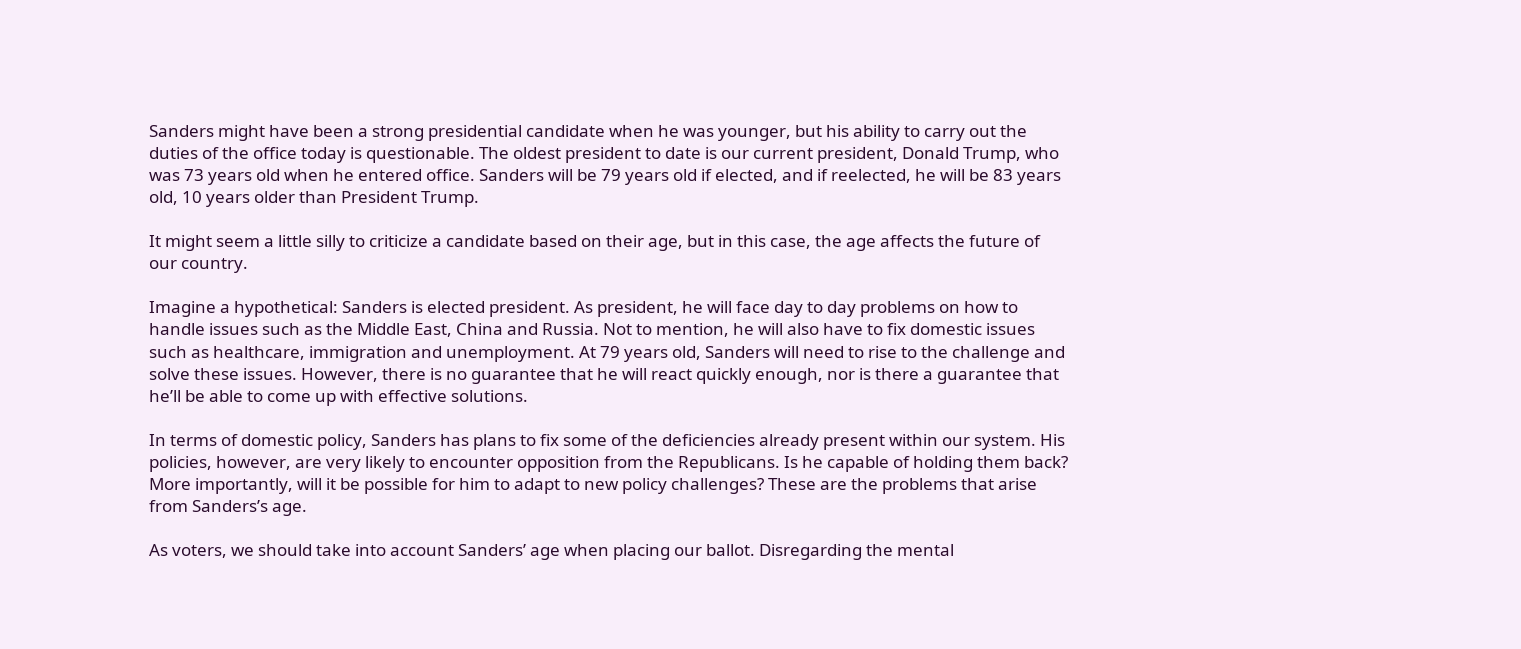Sanders might have been a strong presidential candidate when he was younger, but his ability to carry out the duties of the office today is questionable. The oldest president to date is our current president, Donald Trump, who was 73 years old when he entered office. Sanders will be 79 years old if elected, and if reelected, he will be 83 years old, 10 years older than President Trump.

It might seem a little silly to criticize a candidate based on their age, but in this case, the age affects the future of our country.

Imagine a hypothetical: Sanders is elected president. As president, he will face day to day problems on how to handle issues such as the Middle East, China and Russia. Not to mention, he will also have to fix domestic issues such as healthcare, immigration and unemployment. At 79 years old, Sanders will need to rise to the challenge and solve these issues. However, there is no guarantee that he will react quickly enough, nor is there a guarantee that he’ll be able to come up with effective solutions.

In terms of domestic policy, Sanders has plans to fix some of the deficiencies already present within our system. His policies, however, are very likely to encounter opposition from the Republicans. Is he capable of holding them back? More importantly, will it be possible for him to adapt to new policy challenges? These are the problems that arise from Sanders’s age.

As voters, we should take into account Sanders’ age when placing our ballot. Disregarding the mental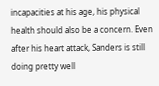incapacities at his age, his physical health should also be a concern. Even after his heart attack, Sanders is still doing pretty well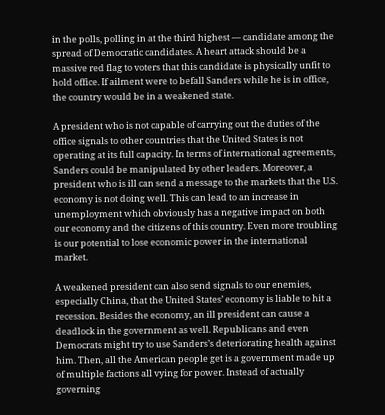in the polls, polling in at the third highest — candidate among the spread of Democratic candidates. A heart attack should be a massive red flag to voters that this candidate is physically unfit to hold office. If ailment were to befall Sanders while he is in office, the country would be in a weakened state.

A president who is not capable of carrying out the duties of the office signals to other countries that the United States is not operating at its full capacity. In terms of international agreements, Sanders could be manipulated by other leaders. Moreover, a president who is ill can send a message to the markets that the U.S. economy is not doing well. This can lead to an increase in unemployment which obviously has a negative impact on both our economy and the citizens of this country. Even more troubling is our potential to lose economic power in the international market.

A weakened president can also send signals to our enemies, especially China, that the United States’ economy is liable to hit a recession. Besides the economy, an ill president can cause a deadlock in the government as well. Republicans and even Democrats might try to use Sanders’s deteriorating health against him. Then, all the American people get is a government made up of multiple factions all vying for power. Instead of actually governing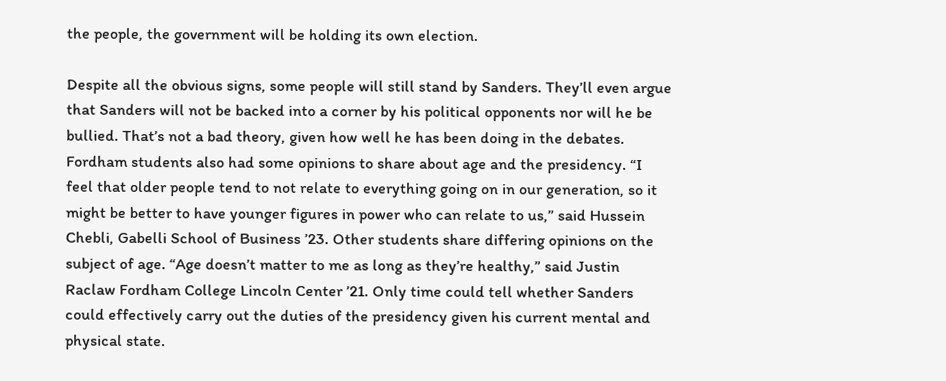the people, the government will be holding its own election.

Despite all the obvious signs, some people will still stand by Sanders. They’ll even argue that Sanders will not be backed into a corner by his political opponents nor will he be bullied. That’s not a bad theory, given how well he has been doing in the debates. Fordham students also had some opinions to share about age and the presidency. “I feel that older people tend to not relate to everything going on in our generation, so it might be better to have younger figures in power who can relate to us,” said Hussein Chebli, Gabelli School of Business ’23. Other students share differing opinions on the subject of age. “Age doesn’t matter to me as long as they’re healthy,” said Justin Raclaw Fordham College Lincoln Center ’21. Only time could tell whether Sanders could effectively carry out the duties of the presidency given his current mental and physical state.